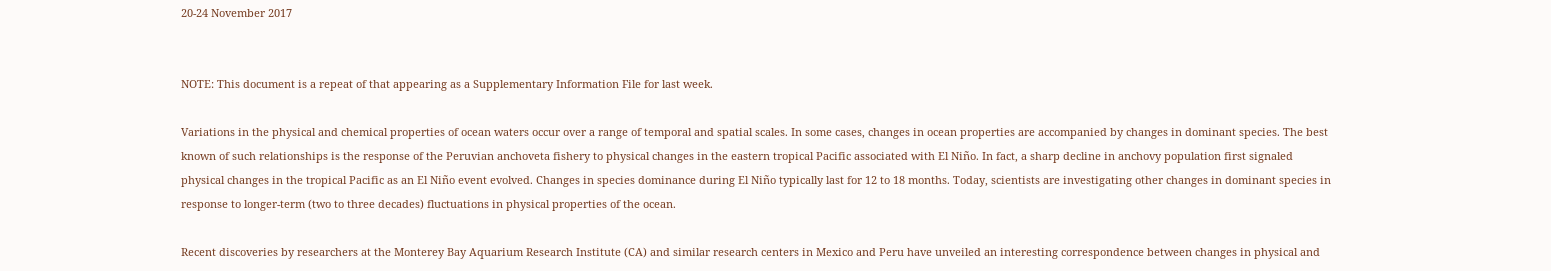20-24 November 2017


NOTE: This document is a repeat of that appearing as a Supplementary Information File for last week.

Variations in the physical and chemical properties of ocean waters occur over a range of temporal and spatial scales. In some cases, changes in ocean properties are accompanied by changes in dominant species. The best known of such relationships is the response of the Peruvian anchoveta fishery to physical changes in the eastern tropical Pacific associated with El Niño. In fact, a sharp decline in anchovy population first signaled physical changes in the tropical Pacific as an El Niño event evolved. Changes in species dominance during El Niño typically last for 12 to 18 months. Today, scientists are investigating other changes in dominant species in response to longer-term (two to three decades) fluctuations in physical properties of the ocean.

Recent discoveries by researchers at the Monterey Bay Aquarium Research Institute (CA) and similar research centers in Mexico and Peru have unveiled an interesting correspondence between changes in physical and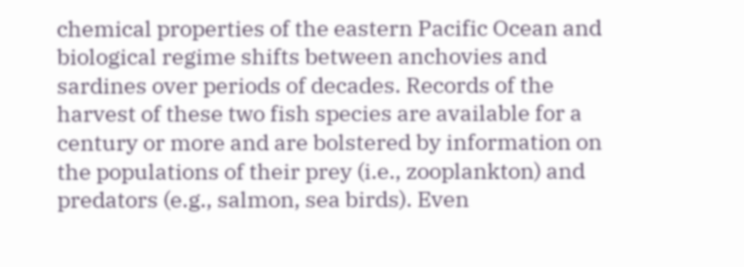chemical properties of the eastern Pacific Ocean and biological regime shifts between anchovies and sardines over periods of decades. Records of the harvest of these two fish species are available for a century or more and are bolstered by information on the populations of their prey (i.e., zooplankton) and predators (e.g., salmon, sea birds). Even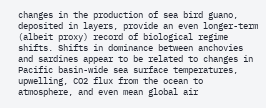changes in the production of sea bird guano, deposited in layers, provide an even longer-term (albeit proxy) record of biological regime shifts. Shifts in dominance between anchovies and sardines appear to be related to changes in Pacific basin-wide sea surface temperatures, upwelling, CO2 flux from the ocean to atmosphere, and even mean global air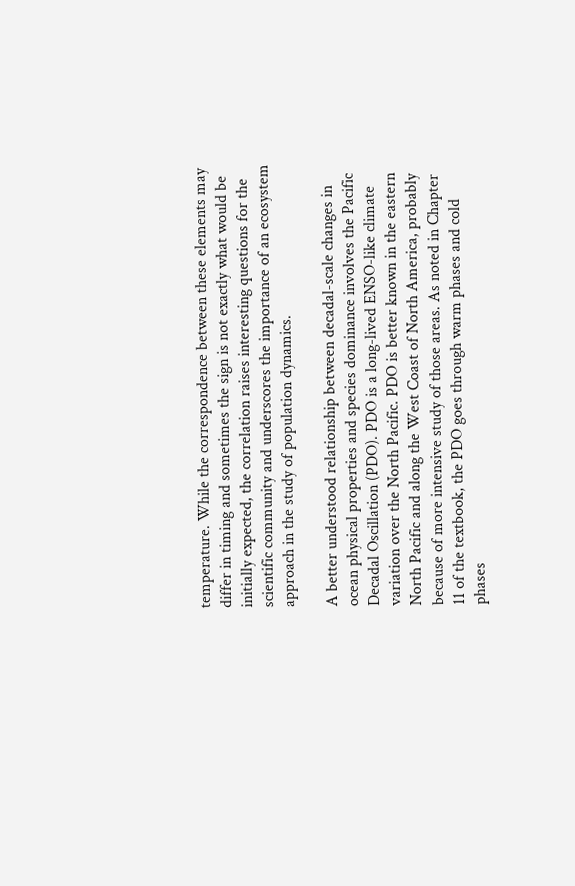temperature. While the correspondence between these elements may differ in timing and sometimes the sign is not exactly what would be initially expected, the correlation raises interesting questions for the scientific community and underscores the importance of an ecosystem approach in the study of population dynamics.

A better understood relationship between decadal-scale changes in ocean physical properties and species dominance involves the Pacific Decadal Oscillation (PDO). PDO is a long-lived ENSO-like climate variation over the North Pacific. PDO is better known in the eastern North Pacific and along the West Coast of North America, probably because of more intensive study of those areas. As noted in Chapter 11 of the textbook, the PDO goes through warm phases and cold phases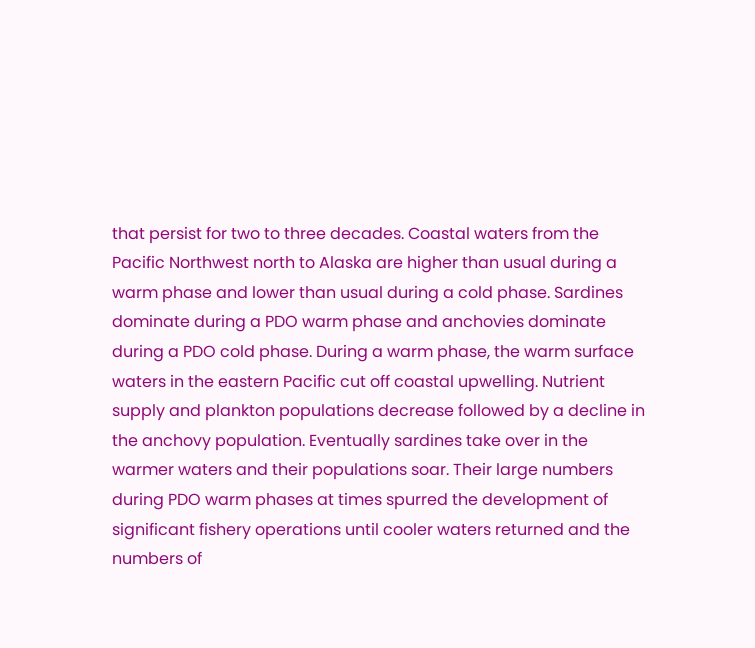that persist for two to three decades. Coastal waters from the Pacific Northwest north to Alaska are higher than usual during a warm phase and lower than usual during a cold phase. Sardines dominate during a PDO warm phase and anchovies dominate during a PDO cold phase. During a warm phase, the warm surface waters in the eastern Pacific cut off coastal upwelling. Nutrient supply and plankton populations decrease followed by a decline in the anchovy population. Eventually sardines take over in the warmer waters and their populations soar. Their large numbers during PDO warm phases at times spurred the development of significant fishery operations until cooler waters returned and the numbers of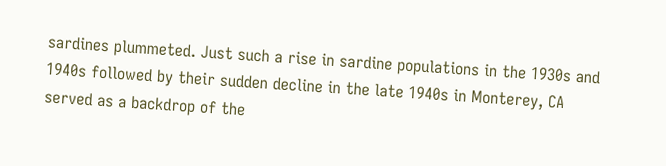sardines plummeted. Just such a rise in sardine populations in the 1930s and 1940s followed by their sudden decline in the late 1940s in Monterey, CA served as a backdrop of the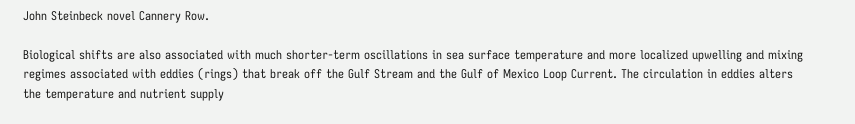John Steinbeck novel Cannery Row.

Biological shifts are also associated with much shorter-term oscillations in sea surface temperature and more localized upwelling and mixing regimes associated with eddies (rings) that break off the Gulf Stream and the Gulf of Mexico Loop Current. The circulation in eddies alters the temperature and nutrient supply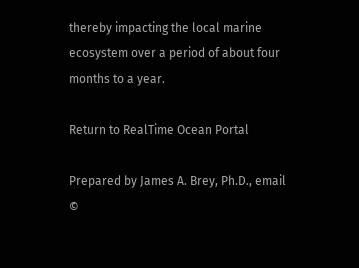thereby impacting the local marine ecosystem over a period of about four months to a year.

Return to RealTime Ocean Portal

Prepared by James A. Brey, Ph.D., email
©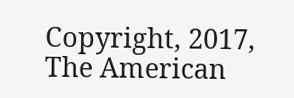Copyright, 2017, The American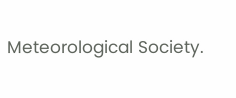Meteorological Society.